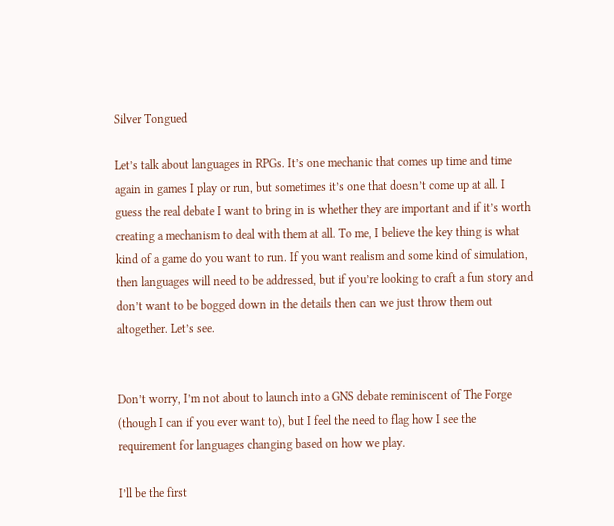Silver Tongued

Let’s talk about languages in RPGs. It’s one mechanic that comes up time and time again in games I play or run, but sometimes it’s one that doesn’t come up at all. I guess the real debate I want to bring in is whether they are important and if it’s worth creating a mechanism to deal with them at all. To me, I believe the key thing is what kind of a game do you want to run. If you want realism and some kind of simulation, then languages will need to be addressed, but if you’re looking to craft a fun story and don’t want to be bogged down in the details then can we just throw them out altogether. Let’s see.


Don’t worry, I’m not about to launch into a GNS debate reminiscent of The Forge (though I can if you ever want to), but I feel the need to flag how I see the requirement for languages changing based on how we play.

I’ll be the first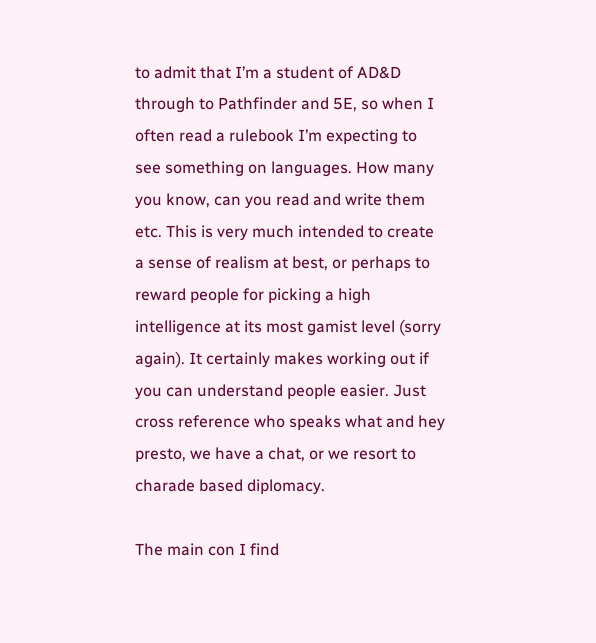to admit that I’m a student of AD&D through to Pathfinder and 5E, so when I often read a rulebook I’m expecting to see something on languages. How many you know, can you read and write them etc. This is very much intended to create a sense of realism at best, or perhaps to reward people for picking a high intelligence at its most gamist level (sorry again). It certainly makes working out if you can understand people easier. Just cross reference who speaks what and hey presto, we have a chat, or we resort to charade based diplomacy.

The main con I find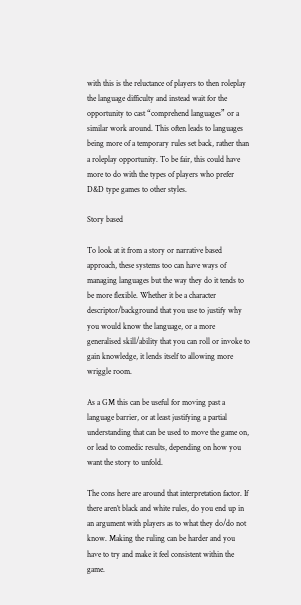with this is the reluctance of players to then roleplay the language difficulty and instead wait for the opportunity to cast “comprehend languages” or a similar work around. This often leads to languages being more of a temporary rules set back, rather than a roleplay opportunity. To be fair, this could have more to do with the types of players who prefer D&D type games to other styles.

Story based

To look at it from a story or narrative based approach, these systems too can have ways of managing languages but the way they do it tends to be more flexible. Whether it be a character descriptor/background that you use to justify why you would know the language, or a more generalised skill/ability that you can roll or invoke to gain knowledge, it lends itself to allowing more wriggle room.

As a GM this can be useful for moving past a language barrier, or at least justifying a partial understanding that can be used to move the game on, or lead to comedic results, depending on how you want the story to unfold.

The cons here are around that interpretation factor. If there aren’t black and white rules, do you end up in an argument with players as to what they do/do not know. Making the ruling can be harder and you have to try and make it feel consistent within the game.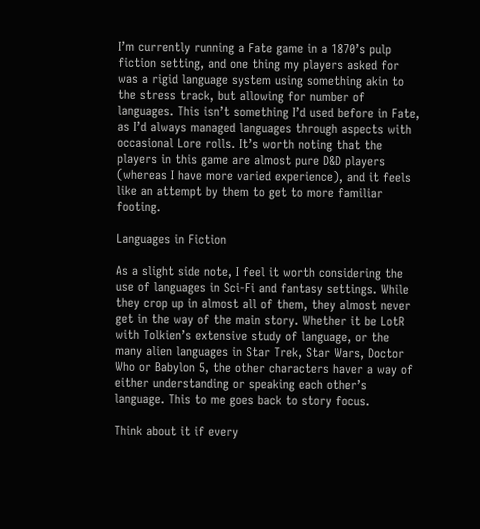I’m currently running a Fate game in a 1870’s pulp fiction setting, and one thing my players asked for was a rigid language system using something akin to the stress track, but allowing for number of languages. This isn’t something I’d used before in Fate, as I’d always managed languages through aspects with occasional Lore rolls. It’s worth noting that the players in this game are almost pure D&D players (whereas I have more varied experience), and it feels like an attempt by them to get to more familiar footing.

Languages in Fiction

As a slight side note, I feel it worth considering the use of languages in Sci-Fi and fantasy settings. While they crop up in almost all of them, they almost never get in the way of the main story. Whether it be LotR with Tolkien’s extensive study of language, or the many alien languages in Star Trek, Star Wars, Doctor Who or Babylon 5, the other characters haver a way of either understanding or speaking each other’s language. This to me goes back to story focus.

Think about it if every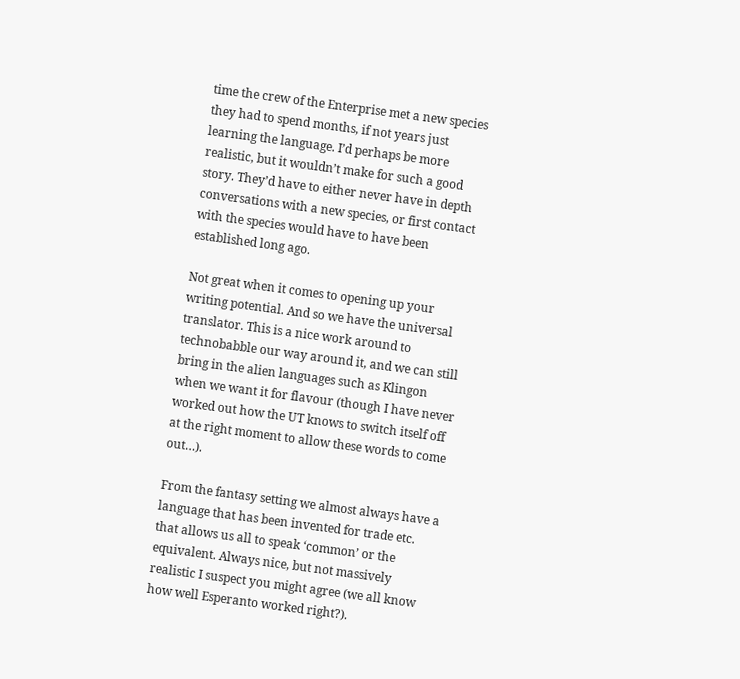time the crew of the Enterprise met a new species they had to spend months, if not years just learning the language. I’d perhaps be more realistic, but it wouldn’t make for such a good story. They’d have to either never have in depth conversations with a new species, or first contact with the species would have to have been established long ago.

Not great when it comes to opening up your writing potential. And so we have the universal translator. This is a nice work around to technobabble our way around it, and we can still bring in the alien languages such as Klingon when we want it for flavour (though I have never worked out how the UT knows to switch itself off at the right moment to allow these words to come out…).

From the fantasy setting we almost always have a language that has been invented for trade etc. that allows us all to speak ‘common’ or the equivalent. Always nice, but not massively realistic I suspect you might agree (we all know how well Esperanto worked right?).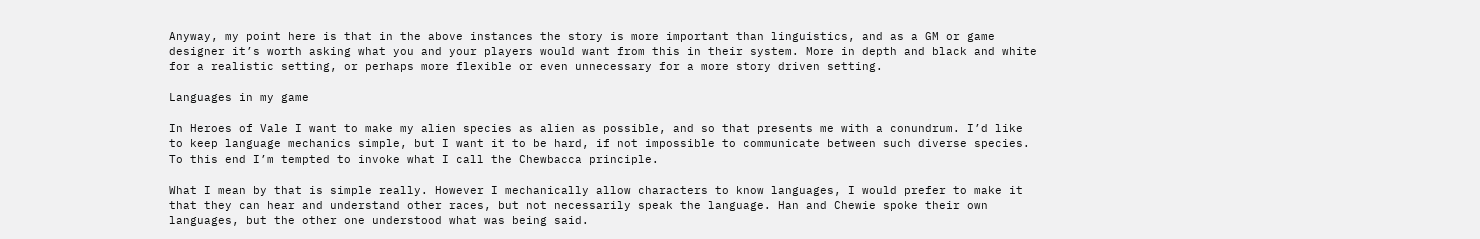Anyway, my point here is that in the above instances the story is more important than linguistics, and as a GM or game designer it’s worth asking what you and your players would want from this in their system. More in depth and black and white for a realistic setting, or perhaps more flexible or even unnecessary for a more story driven setting.

Languages in my game

In Heroes of Vale I want to make my alien species as alien as possible, and so that presents me with a conundrum. I’d like to keep language mechanics simple, but I want it to be hard, if not impossible to communicate between such diverse species. To this end I’m tempted to invoke what I call the Chewbacca principle.

What I mean by that is simple really. However I mechanically allow characters to know languages, I would prefer to make it that they can hear and understand other races, but not necessarily speak the language. Han and Chewie spoke their own languages, but the other one understood what was being said.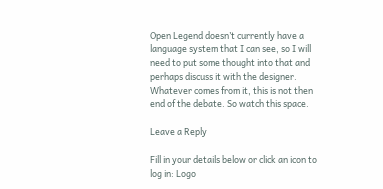Open Legend doesn’t currently have a language system that I can see, so I will need to put some thought into that and perhaps discuss it with the designer. Whatever comes from it, this is not then end of the debate. So watch this space.

Leave a Reply

Fill in your details below or click an icon to log in: Logo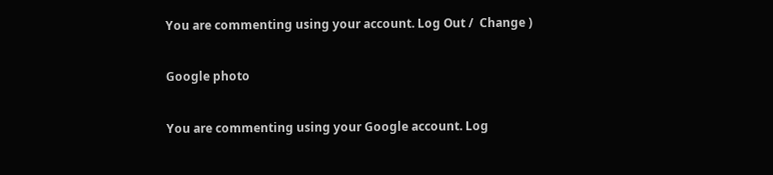You are commenting using your account. Log Out /  Change )

Google photo

You are commenting using your Google account. Log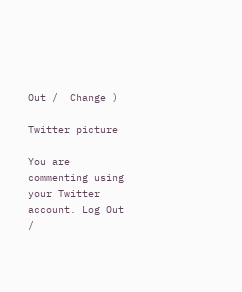Out /  Change )

Twitter picture

You are commenting using your Twitter account. Log Out /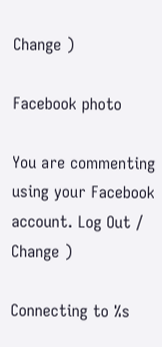Change )

Facebook photo

You are commenting using your Facebook account. Log Out /  Change )

Connecting to %s